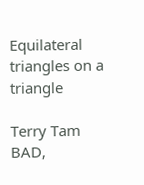Equilateral triangles on a triangle

Terry Tam
BAD,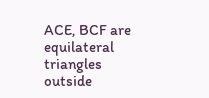ACE, BCF are equilateral triangles outside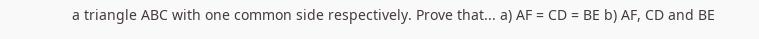a triangle ABC with one common side respectively. Prove that... a) AF = CD = BE b) AF, CD and BE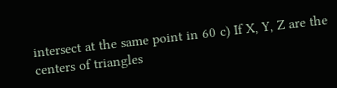intersect at the same point in 60 c) If X, Y, Z are the centers of triangles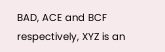BAD, ACE and BCF respectively, XYZ is an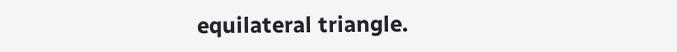equilateral triangle.